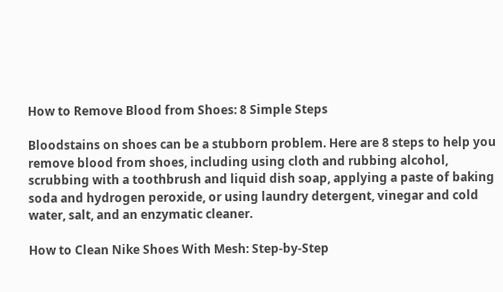How to Remove Blood from Shoes: 8 Simple Steps

Bloodstains on shoes can be a stubborn problem. Here are 8 steps to help you remove blood from shoes, including using cloth and rubbing alcohol, scrubbing with a toothbrush and liquid dish soap, applying a paste of baking soda and hydrogen peroxide, or using laundry detergent, vinegar and cold water, salt, and an enzymatic cleaner.

How to Clean Nike Shoes With Mesh: Step-by-Step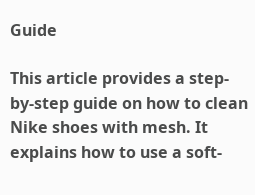Guide

This article provides a step-by-step guide on how to clean Nike shoes with mesh. It explains how to use a soft-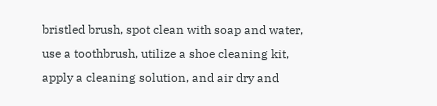bristled brush, spot clean with soap and water, use a toothbrush, utilize a shoe cleaning kit, apply a cleaning solution, and air dry and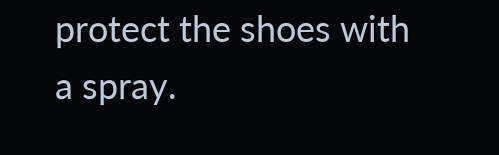protect the shoes with a spray.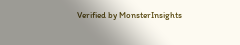Verified by MonsterInsights